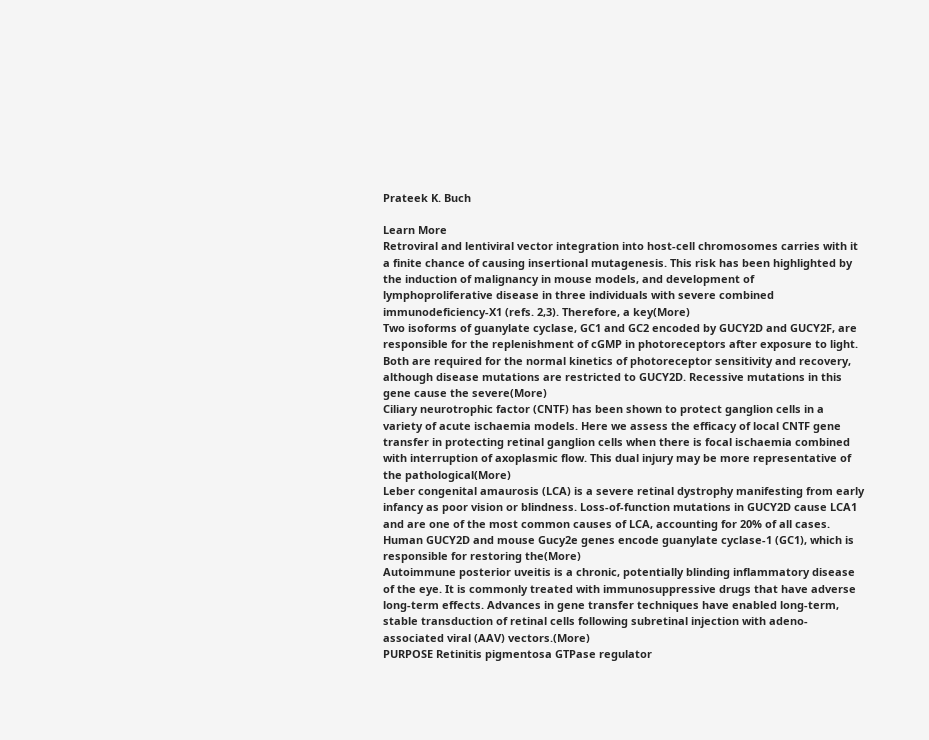Prateek K. Buch

Learn More
Retroviral and lentiviral vector integration into host-cell chromosomes carries with it a finite chance of causing insertional mutagenesis. This risk has been highlighted by the induction of malignancy in mouse models, and development of lymphoproliferative disease in three individuals with severe combined immunodeficiency-X1 (refs. 2,3). Therefore, a key(More)
Two isoforms of guanylate cyclase, GC1 and GC2 encoded by GUCY2D and GUCY2F, are responsible for the replenishment of cGMP in photoreceptors after exposure to light. Both are required for the normal kinetics of photoreceptor sensitivity and recovery, although disease mutations are restricted to GUCY2D. Recessive mutations in this gene cause the severe(More)
Ciliary neurotrophic factor (CNTF) has been shown to protect ganglion cells in a variety of acute ischaemia models. Here we assess the efficacy of local CNTF gene transfer in protecting retinal ganglion cells when there is focal ischaemia combined with interruption of axoplasmic flow. This dual injury may be more representative of the pathological(More)
Leber congenital amaurosis (LCA) is a severe retinal dystrophy manifesting from early infancy as poor vision or blindness. Loss-of-function mutations in GUCY2D cause LCA1 and are one of the most common causes of LCA, accounting for 20% of all cases. Human GUCY2D and mouse Gucy2e genes encode guanylate cyclase-1 (GC1), which is responsible for restoring the(More)
Autoimmune posterior uveitis is a chronic, potentially blinding inflammatory disease of the eye. It is commonly treated with immunosuppressive drugs that have adverse long-term effects. Advances in gene transfer techniques have enabled long-term, stable transduction of retinal cells following subretinal injection with adeno-associated viral (AAV) vectors.(More)
PURPOSE Retinitis pigmentosa GTPase regulator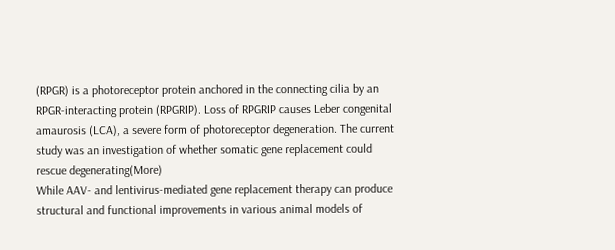(RPGR) is a photoreceptor protein anchored in the connecting cilia by an RPGR-interacting protein (RPGRIP). Loss of RPGRIP causes Leber congenital amaurosis (LCA), a severe form of photoreceptor degeneration. The current study was an investigation of whether somatic gene replacement could rescue degenerating(More)
While AAV- and lentivirus-mediated gene replacement therapy can produce structural and functional improvements in various animal models of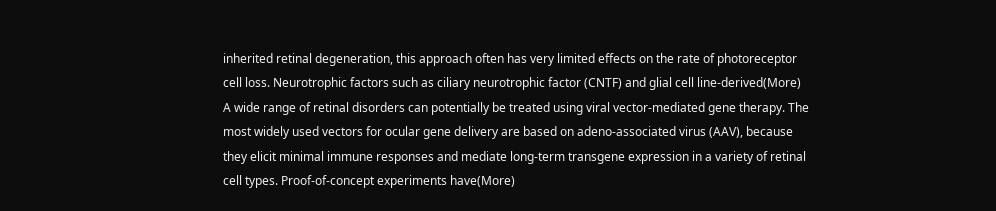inherited retinal degeneration, this approach often has very limited effects on the rate of photoreceptor cell loss. Neurotrophic factors such as ciliary neurotrophic factor (CNTF) and glial cell line-derived(More)
A wide range of retinal disorders can potentially be treated using viral vector-mediated gene therapy. The most widely used vectors for ocular gene delivery are based on adeno-associated virus (AAV), because they elicit minimal immune responses and mediate long-term transgene expression in a variety of retinal cell types. Proof-of-concept experiments have(More)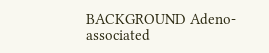BACKGROUND Adeno-associated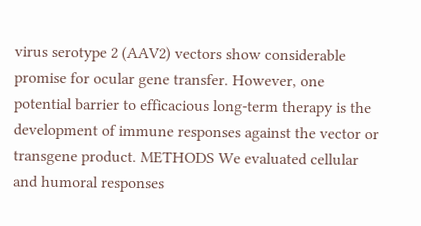virus serotype 2 (AAV2) vectors show considerable promise for ocular gene transfer. However, one potential barrier to efficacious long-term therapy is the development of immune responses against the vector or transgene product. METHODS We evaluated cellular and humoral responses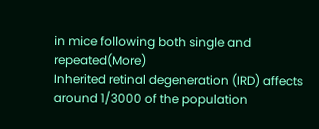in mice following both single and repeated(More)
Inherited retinal degeneration (IRD) affects around 1/3000 of the population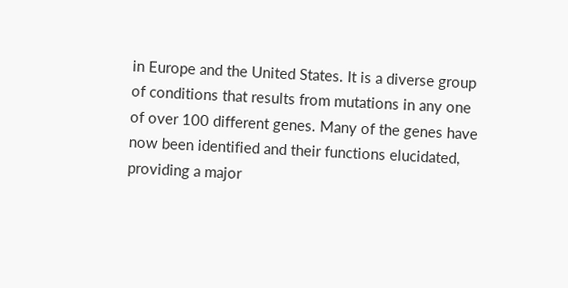in Europe and the United States. It is a diverse group of conditions that results from mutations in any one of over 100 different genes. Many of the genes have now been identified and their functions elucidated, providing a major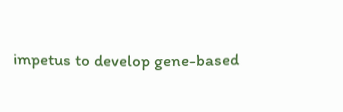impetus to develop gene-based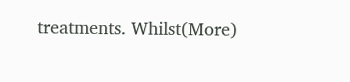treatments. Whilst(More)